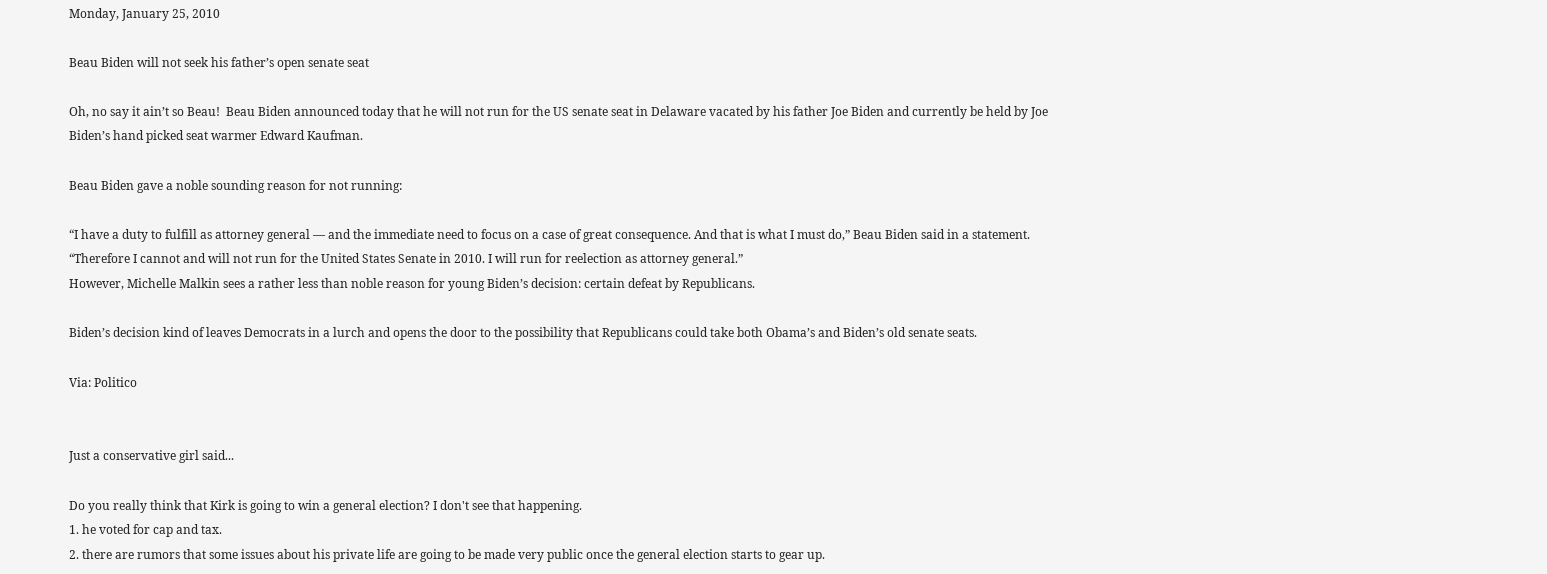Monday, January 25, 2010

Beau Biden will not seek his father’s open senate seat

Oh, no say it ain’t so Beau!  Beau Biden announced today that he will not run for the US senate seat in Delaware vacated by his father Joe Biden and currently be held by Joe Biden’s hand picked seat warmer Edward Kaufman.

Beau Biden gave a noble sounding reason for not running:

“I have a duty to fulfill as attorney general — and the immediate need to focus on a case of great consequence. And that is what I must do,” Beau Biden said in a statement. “Therefore I cannot and will not run for the United States Senate in 2010. I will run for reelection as attorney general.”
However, Michelle Malkin sees a rather less than noble reason for young Biden’s decision: certain defeat by Republicans.

Biden’s decision kind of leaves Democrats in a lurch and opens the door to the possibility that Republicans could take both Obama’s and Biden’s old senate seats.

Via: Politico


Just a conservative girl said...

Do you really think that Kirk is going to win a general election? I don't see that happening.
1. he voted for cap and tax.
2. there are rumors that some issues about his private life are going to be made very public once the general election starts to gear up.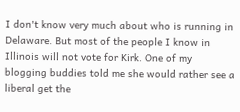I don't know very much about who is running in Delaware. But most of the people I know in Illinois will not vote for Kirk. One of my blogging buddies told me she would rather see a liberal get the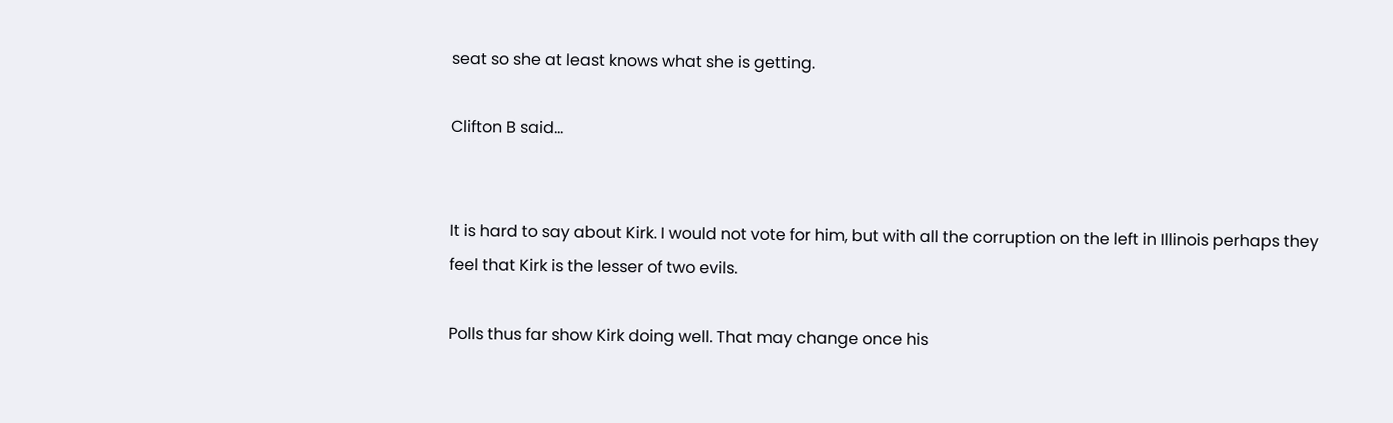seat so she at least knows what she is getting.

Clifton B said...


It is hard to say about Kirk. I would not vote for him, but with all the corruption on the left in Illinois perhaps they feel that Kirk is the lesser of two evils.

Polls thus far show Kirk doing well. That may change once his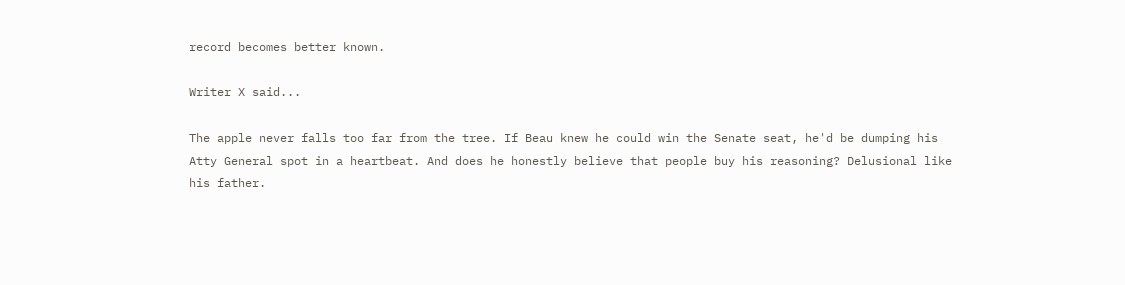record becomes better known.

Writer X said...

The apple never falls too far from the tree. If Beau knew he could win the Senate seat, he'd be dumping his Atty General spot in a heartbeat. And does he honestly believe that people buy his reasoning? Delusional like his father.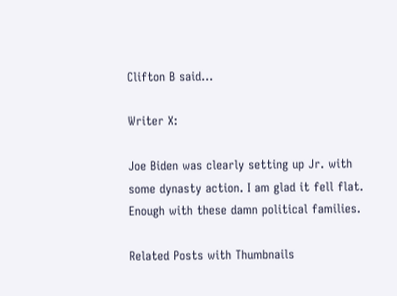Clifton B said...

Writer X:

Joe Biden was clearly setting up Jr. with some dynasty action. I am glad it fell flat. Enough with these damn political families.

Related Posts with Thumbnails